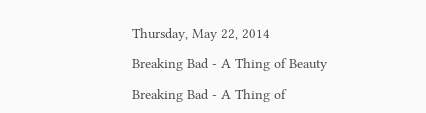Thursday, May 22, 2014

Breaking Bad - A Thing of Beauty

Breaking Bad - A Thing of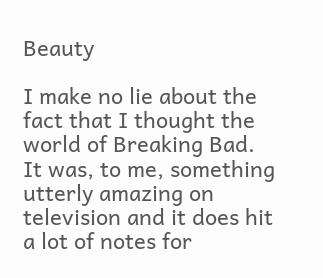Beauty

I make no lie about the fact that I thought the world of Breaking Bad. It was, to me, something utterly amazing on television and it does hit a lot of notes for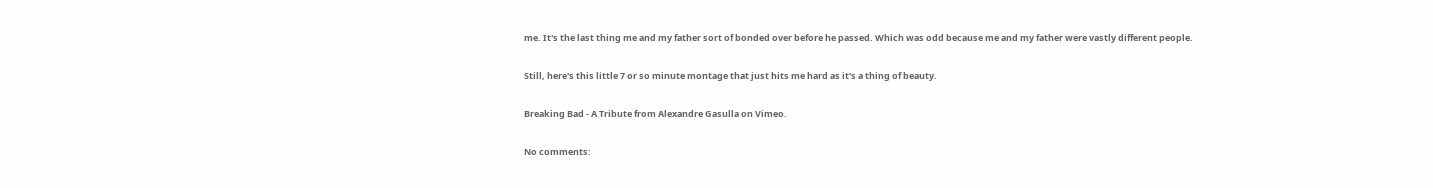me. It's the last thing me and my father sort of bonded over before he passed. Which was odd because me and my father were vastly different people.

Still, here's this little 7 or so minute montage that just hits me hard as it's a thing of beauty.

Breaking Bad - A Tribute from Alexandre Gasulla on Vimeo.

No comments: